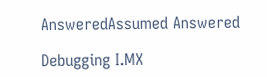AnsweredAssumed Answered

Debugging I.MX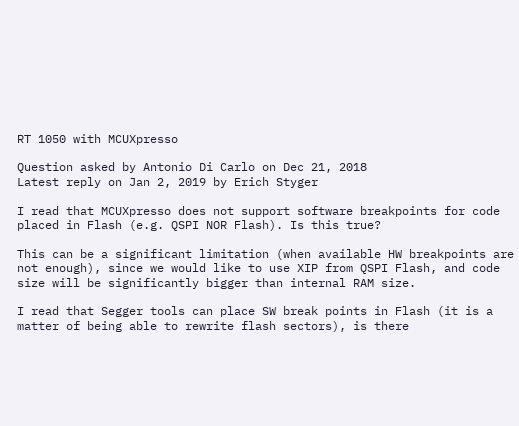RT 1050 with MCUXpresso

Question asked by Antonio Di Carlo on Dec 21, 2018
Latest reply on Jan 2, 2019 by Erich Styger

I read that MCUXpresso does not support software breakpoints for code placed in Flash (e.g. QSPI NOR Flash). Is this true?

This can be a significant limitation (when available HW breakpoints are not enough), since we would like to use XIP from QSPI Flash, and code size will be significantly bigger than internal RAM size.

I read that Segger tools can place SW break points in Flash (it is a matter of being able to rewrite flash sectors), is there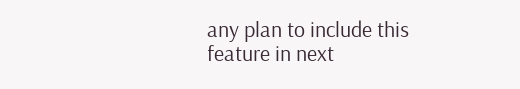any plan to include this feature in next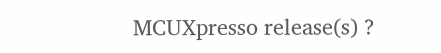MCUXpresso release(s) ?